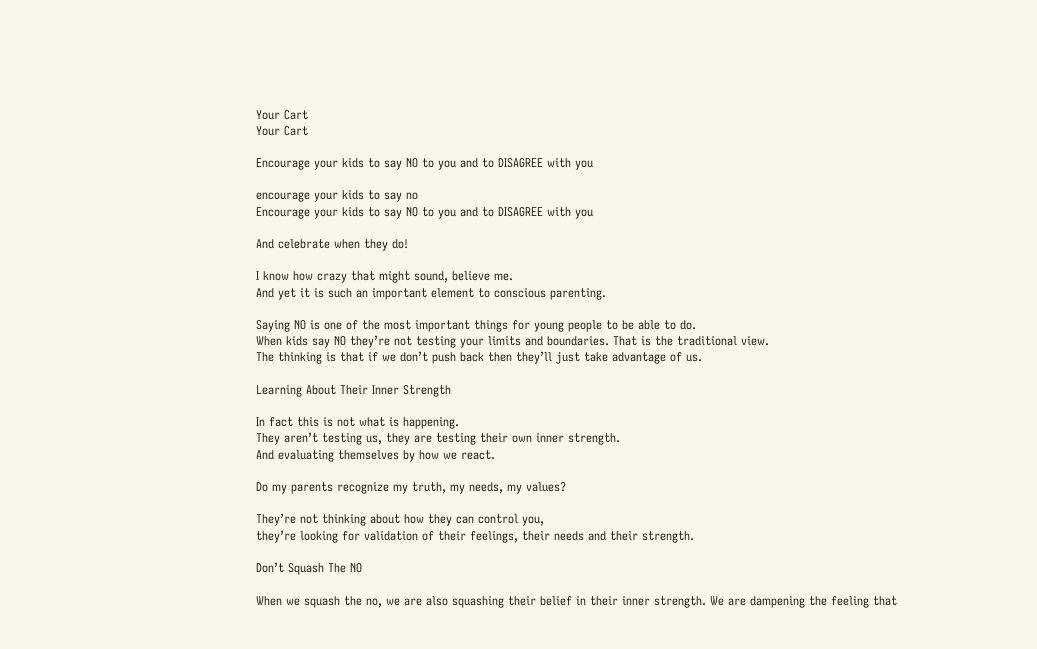Your Cart
Your Cart

Encourage your kids to say NO to you and to DISAGREE with you

encourage your kids to say no
Encourage your kids to say NO to you and to DISAGREE with you

And celebrate when they do!

I know how crazy that might sound, believe me.
And yet it is such an important element to conscious parenting.

Saying NO is one of the most important things for young people to be able to do.
When kids say NO they’re not testing your limits and boundaries. That is the traditional view.
The thinking is that if we don’t push back then they’ll just take advantage of us.

Learning About Their Inner Strength

In fact this is not what is happening.
They aren’t testing us, they are testing their own inner strength.
And evaluating themselves by how we react.

Do my parents recognize my truth, my needs, my values?

They’re not thinking about how they can control you,
they’re looking for validation of their feelings, their needs and their strength.

Don’t Squash The NO

When we squash the no, we are also squashing their belief in their inner strength. We are dampening the feeling that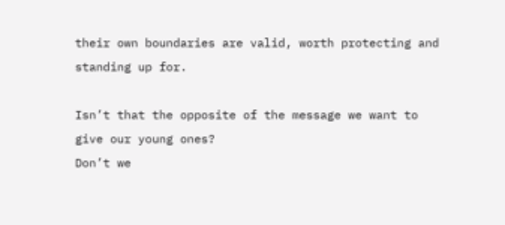their own boundaries are valid, worth protecting and standing up for.

Isn’t that the opposite of the message we want to give our young ones?
Don’t we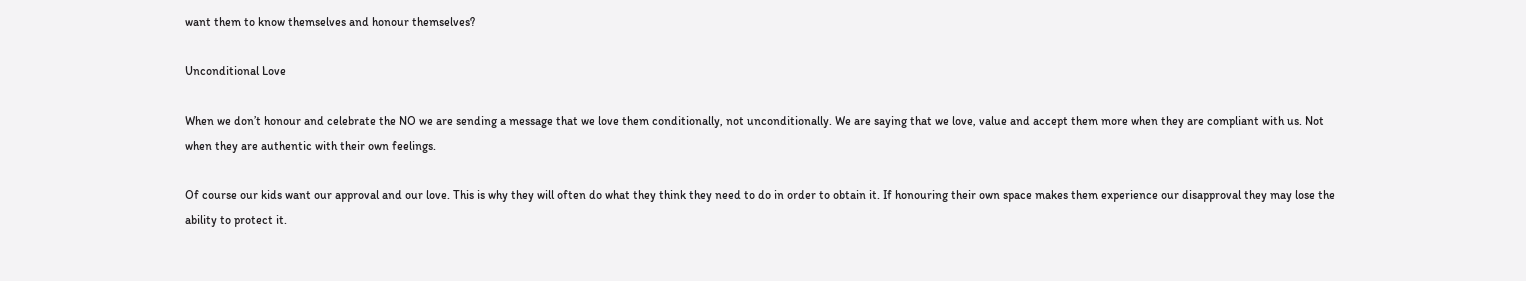want them to know themselves and honour themselves?

Unconditional Love

When we don’t honour and celebrate the NO we are sending a message that we love them conditionally, not unconditionally. We are saying that we love, value and accept them more when they are compliant with us. Not when they are authentic with their own feelings.

Of course our kids want our approval and our love. This is why they will often do what they think they need to do in order to obtain it. If honouring their own space makes them experience our disapproval they may lose the ability to protect it.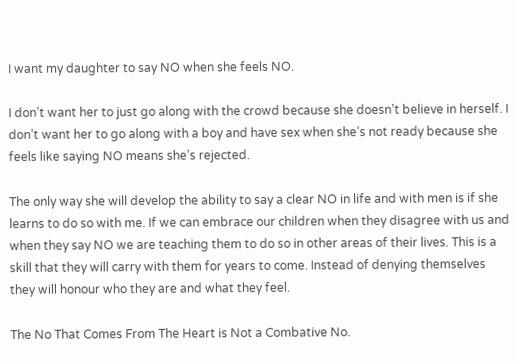I want my daughter to say NO when she feels NO.

I don’t want her to just go along with the crowd because she doesn’t believe in herself. I don’t want her to go along with a boy and have sex when she’s not ready because she feels like saying NO means she’s rejected.

The only way she will develop the ability to say a clear NO in life and with men is if she learns to do so with me. If we can embrace our children when they disagree with us and when they say NO we are teaching them to do so in other areas of their lives. This is a skill that they will carry with them for years to come. Instead of denying themselves they will honour who they are and what they feel.

The No That Comes From The Heart is Not a Combative No.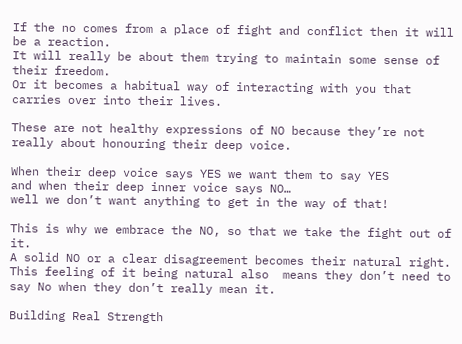If the no comes from a place of fight and conflict then it will be a reaction.
It will really be about them trying to maintain some sense of their freedom.
Or it becomes a habitual way of interacting with you that carries over into their lives.

These are not healthy expressions of NO because they’re not really about honouring their deep voice.

When their deep voice says YES we want them to say YES
and when their deep inner voice says NO…
well we don’t want anything to get in the way of that!

This is why we embrace the NO, so that we take the fight out of it.
A solid NO or a clear disagreement becomes their natural right.
This feeling of it being natural also  means they don’t need to say No when they don’t really mean it.

Building Real Strength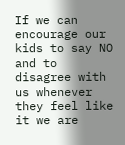If we can encourage our kids to say NO and to disagree with us whenever they feel like it we are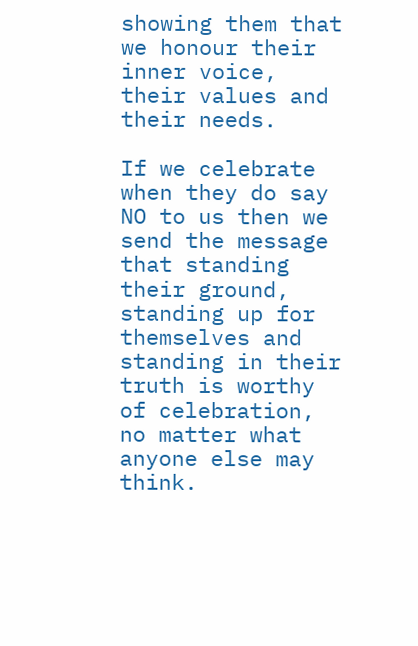showing them that we honour their inner voice, their values and their needs.

If we celebrate when they do say NO to us then we send the message that standing their ground, standing up for themselves and standing in their truth is worthy of celebration, no matter what anyone else may think.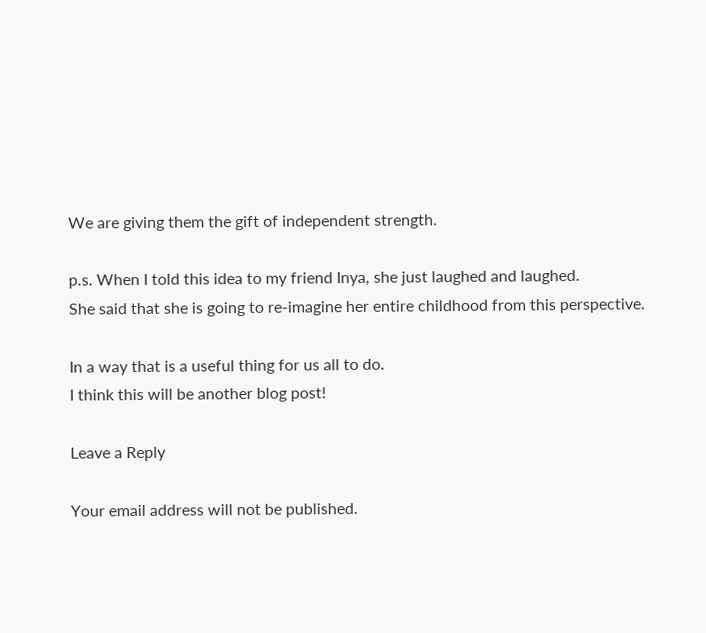We are giving them the gift of independent strength.

p.s. When I told this idea to my friend Inya, she just laughed and laughed.
She said that she is going to re-imagine her entire childhood from this perspective.

In a way that is a useful thing for us all to do.
I think this will be another blog post!

Leave a Reply

Your email address will not be published.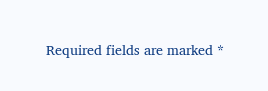Required fields are marked *